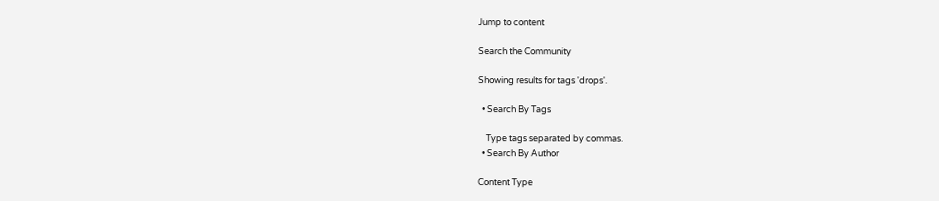Jump to content

Search the Community

Showing results for tags 'drops'.

  • Search By Tags

    Type tags separated by commas.
  • Search By Author

Content Type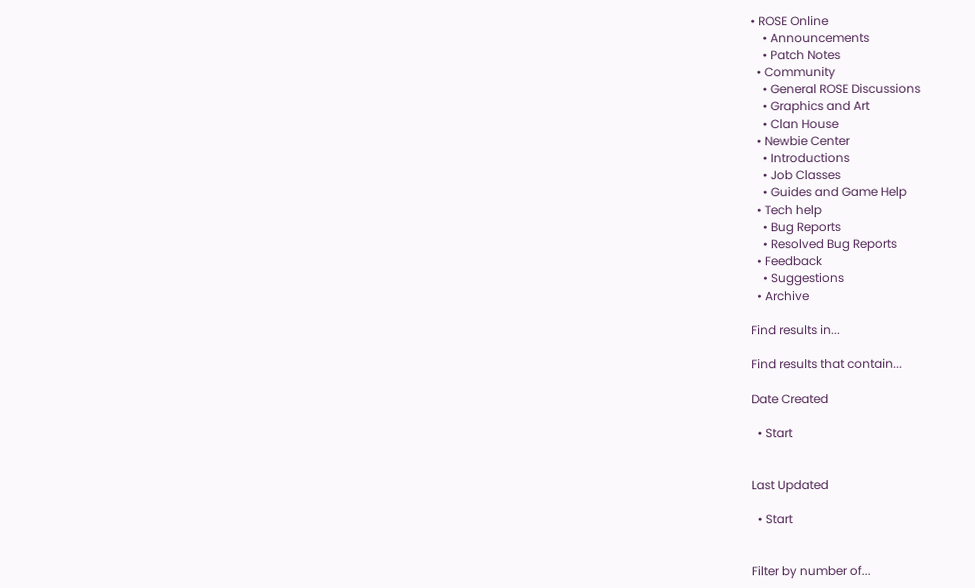• ROSE Online
    • Announcements
    • Patch Notes
  • Community
    • General ROSE Discussions
    • Graphics and Art
    • Clan House
  • Newbie Center
    • Introductions
    • Job Classes
    • Guides and Game Help
  • Tech help
    • Bug Reports
    • Resolved Bug Reports
  • Feedback
    • Suggestions
  • Archive

Find results in...

Find results that contain...

Date Created

  • Start


Last Updated

  • Start


Filter by number of...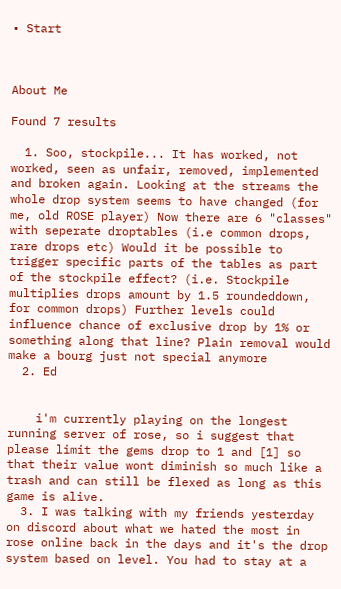• Start



About Me

Found 7 results

  1. Soo, stockpile... It has worked, not worked, seen as unfair, removed, implemented and broken again. Looking at the streams the whole drop system seems to have changed (for me, old ROSE player) Now there are 6 "classes" with seperate droptables (i.e common drops, rare drops etc) Would it be possible to trigger specific parts of the tables as part of the stockpile effect? (i.e. Stockpile multiplies drops amount by 1.5 roundeddown, for common drops) Further levels could influence chance of exclusive drop by 1% or something along that line? Plain removal would make a bourg just not special anymore
  2. Ed


    i'm currently playing on the longest running server of rose, so i suggest that please limit the gems drop to 1 and [1] so that their value wont diminish so much like a trash and can still be flexed as long as this game is alive.
  3. I was talking with my friends yesterday on discord about what we hated the most in rose online back in the days and it's the drop system based on level. You had to stay at a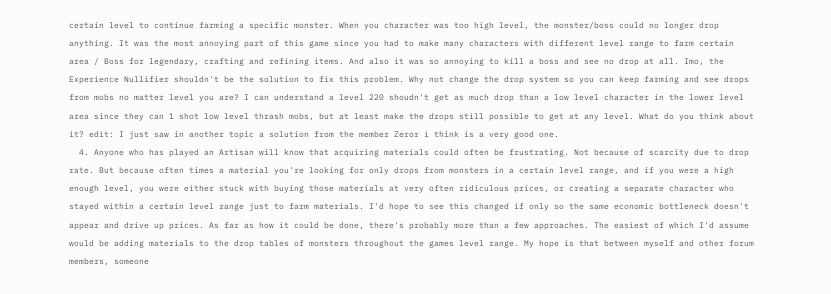certain level to continue farming a specific monster. When you character was too high level, the monster/boss could no longer drop anything. It was the most annoying part of this game since you had to make many characters with different level range to farm certain area / Boss for legendary, crafting and refining items. And also it was so annoying to kill a boss and see no drop at all. Imo, the Experience Nullifier shouldn't be the solution to fix this problem. Why not change the drop system so you can keep farming and see drops from mobs no matter level you are? I can understand a level 220 shoudn't get as much drop than a low level character in the lower level area since they can 1 shot low level thrash mobs, but at least make the drops still possible to get at any level. What do you think about it? edit: I just saw in another topic a solution from the member Zeror i think is a very good one.
  4. Anyone who has played an Artisan will know that acquiring materials could often be frustrating. Not because of scarcity due to drop rate. But because often times a material you're looking for only drops from monsters in a certain level range, and if you were a high enough level, you were either stuck with buying those materials at very often ridiculous prices, or creating a separate character who stayed within a certain level range just to farm materials. I'd hope to see this changed if only so the same economic bottleneck doesn't appear and drive up prices. As far as how it could be done, there's probably more than a few approaches. The easiest of which I'd assume would be adding materials to the drop tables of monsters throughout the games level range. My hope is that between myself and other forum members, someone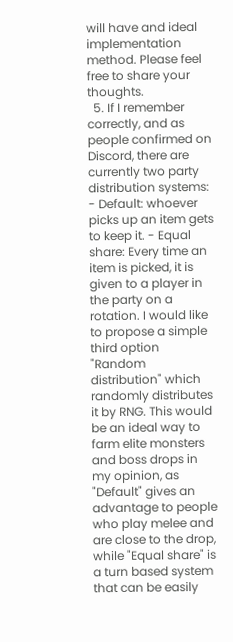will have and ideal implementation method. Please feel free to share your thoughts.
  5. If I remember correctly, and as people confirmed on Discord, there are currently two party distribution systems: - Default: whoever picks up an item gets to keep it. - Equal share: Every time an item is picked, it is given to a player in the party on a rotation. I would like to propose a simple third option "Random distribution" which randomly distributes it by RNG. This would be an ideal way to farm elite monsters and boss drops in my opinion, as "Default" gives an advantage to people who play melee and are close to the drop, while "Equal share" is a turn based system that can be easily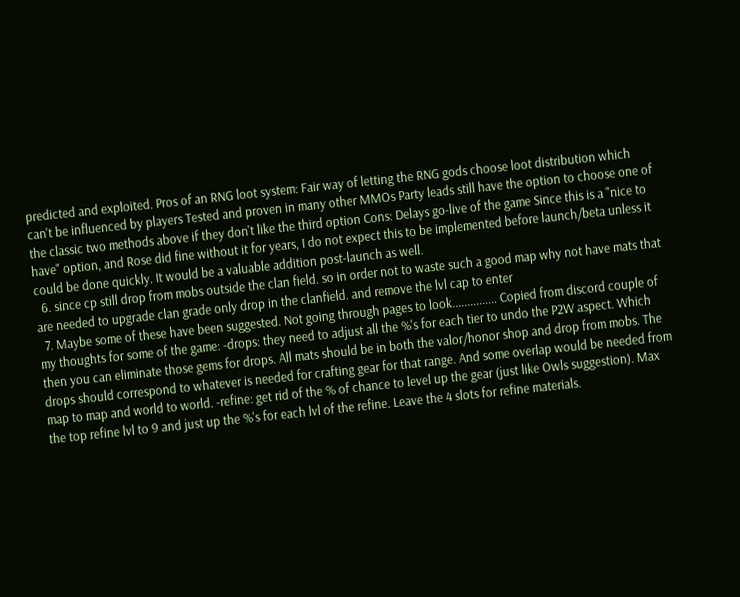predicted and exploited. Pros of an RNG loot system: Fair way of letting the RNG gods choose loot distribution which can't be influenced by players Tested and proven in many other MMOs Party leads still have the option to choose one of the classic two methods above if they don't like the third option Cons: Delays go-live of the game Since this is a "nice to have" option, and Rose did fine without it for years, I do not expect this to be implemented before launch/beta unless it could be done quickly. It would be a valuable addition post-launch as well.
  6. since cp still drop from mobs outside the clan field. so in order not to waste such a good map why not have mats that are needed to upgrade clan grade only drop in the clanfield. and remove the lvl cap to enter
  7. Maybe some of these have been suggested. Not going through pages to look............... Copied from discord couple of my thoughts for some of the game: -drops: they need to adjust all the %'s for each tier to undo the P2W aspect. Which then you can eliminate those gems for drops. All mats should be in both the valor/honor shop and drop from mobs. The drops should correspond to whatever is needed for crafting gear for that range. And some overlap would be needed from map to map and world to world. -refine: get rid of the % of chance to level up the gear (just like Owls suggestion). Max the top refine lvl to 9 and just up the %'s for each lvl of the refine. Leave the 4 slots for refine materials.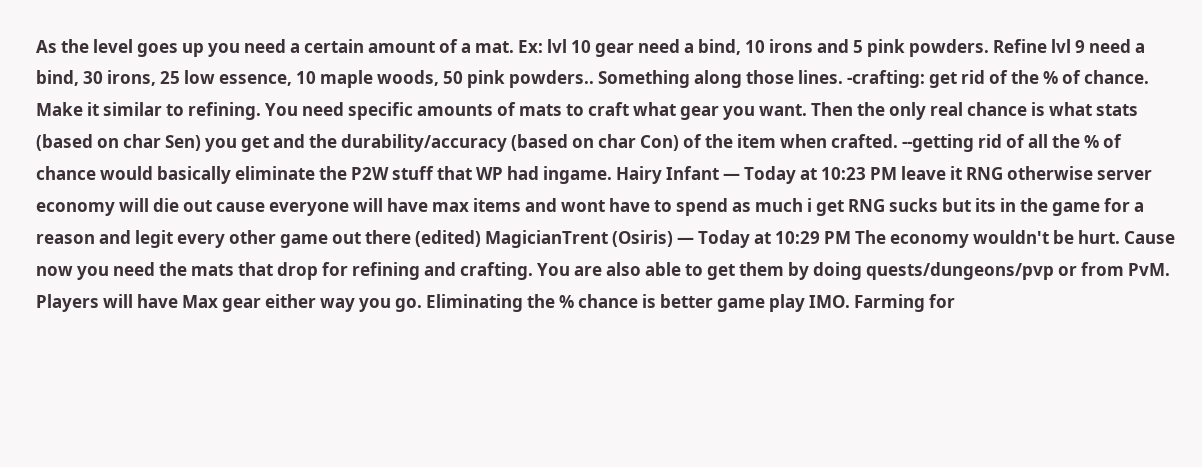As the level goes up you need a certain amount of a mat. Ex: lvl 10 gear need a bind, 10 irons and 5 pink powders. Refine lvl 9 need a bind, 30 irons, 25 low essence, 10 maple woods, 50 pink powders.. Something along those lines. -crafting: get rid of the % of chance. Make it similar to refining. You need specific amounts of mats to craft what gear you want. Then the only real chance is what stats (based on char Sen) you get and the durability/accuracy (based on char Con) of the item when crafted. --getting rid of all the % of chance would basically eliminate the P2W stuff that WP had ingame. Hairy Infant — Today at 10:23 PM leave it RNG otherwise server economy will die out cause everyone will have max items and wont have to spend as much i get RNG sucks but its in the game for a reason and legit every other game out there (edited) MagicianTrent (Osiris) — Today at 10:29 PM The economy wouldn't be hurt. Cause now you need the mats that drop for refining and crafting. You are also able to get them by doing quests/dungeons/pvp or from PvM. Players will have Max gear either way you go. Eliminating the % chance is better game play IMO. Farming for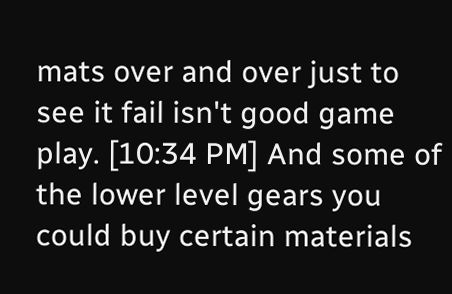mats over and over just to see it fail isn't good game play. [10:34 PM] And some of the lower level gears you could buy certain materials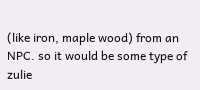(like iron, maple wood) from an NPC. so it would be some type of zulie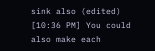sink also (edited) [10:36 PM] You could also make each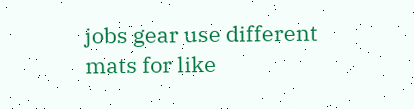jobs gear use different mats for like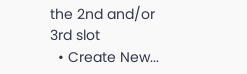the 2nd and/or 3rd slot
  • Create New...